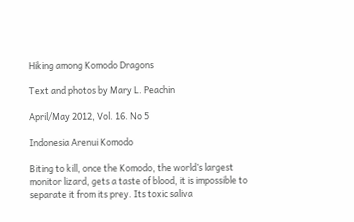Hiking among Komodo Dragons

Text and photos by Mary L. Peachin

April/May 2012, Vol. 16. No 5

Indonesia Arenui Komodo

Biting to kill, once the Komodo, the world’s largest monitor lizard, gets a taste of blood, it is impossible to separate it from its prey. Its toxic saliva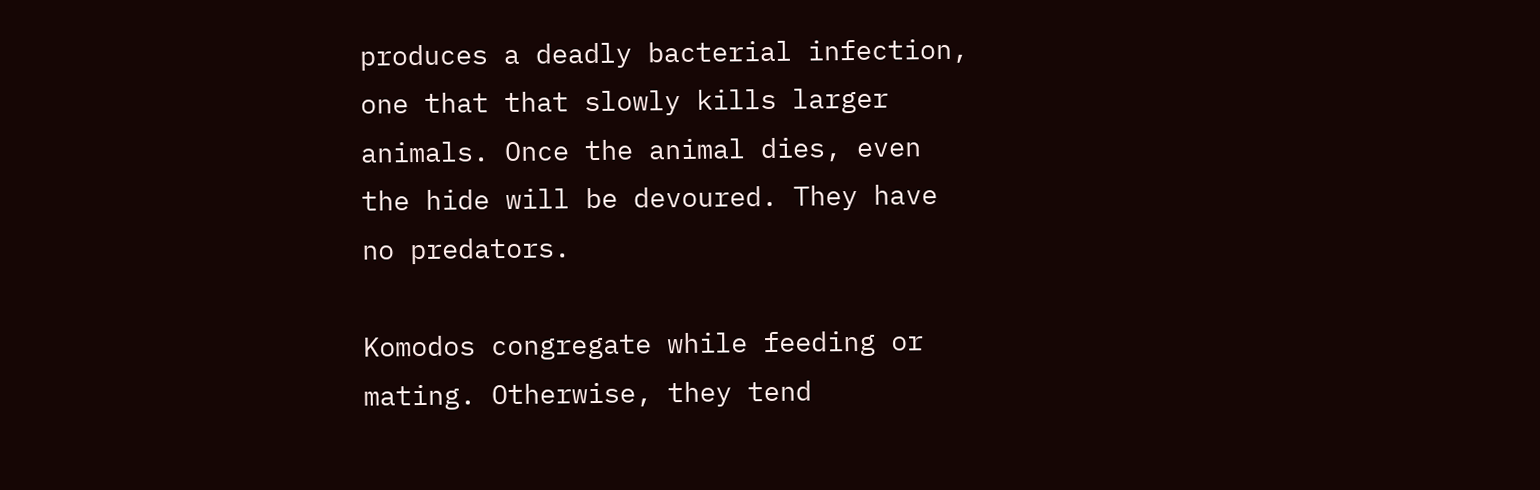produces a deadly bacterial infection, one that that slowly kills larger animals. Once the animal dies, even the hide will be devoured. They have no predators.

Komodos congregate while feeding or mating. Otherwise, they tend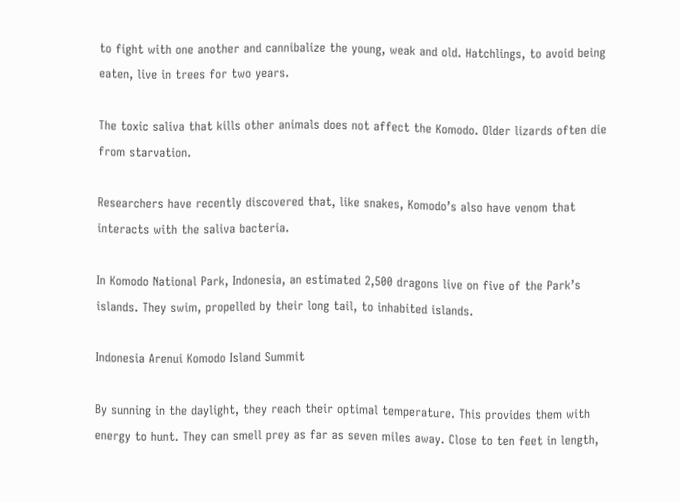to fight with one another and cannibalize the young, weak and old. Hatchlings, to avoid being eaten, live in trees for two years.

The toxic saliva that kills other animals does not affect the Komodo. Older lizards often die from starvation.

Researchers have recently discovered that, like snakes, Komodo’s also have venom that interacts with the saliva bacteria.

In Komodo National Park, Indonesia, an estimated 2,500 dragons live on five of the Park’s islands. They swim, propelled by their long tail, to inhabited islands.

Indonesia Arenui Komodo Island Summit

By sunning in the daylight, they reach their optimal temperature. This provides them with energy to hunt. They can smell prey as far as seven miles away. Close to ten feet in length,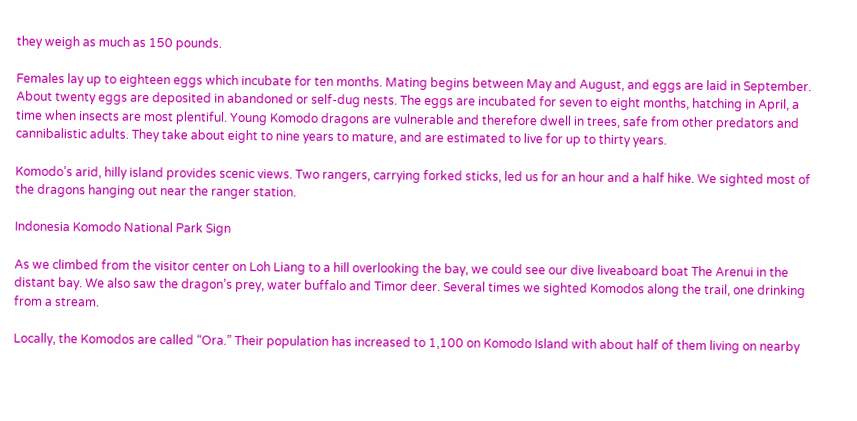they weigh as much as 150 pounds.

Females lay up to eighteen eggs which incubate for ten months. Mating begins between May and August, and eggs are laid in September. About twenty eggs are deposited in abandoned or self-dug nests. The eggs are incubated for seven to eight months, hatching in April, a time when insects are most plentiful. Young Komodo dragons are vulnerable and therefore dwell in trees, safe from other predators and cannibalistic adults. They take about eight to nine years to mature, and are estimated to live for up to thirty years.

Komodo’s arid, hilly island provides scenic views. Two rangers, carrying forked sticks, led us for an hour and a half hike. We sighted most of the dragons hanging out near the ranger station.

Indonesia Komodo National Park Sign

As we climbed from the visitor center on Loh Liang to a hill overlooking the bay, we could see our dive liveaboard boat The Arenui in the distant bay. We also saw the dragon’s prey, water buffalo and Timor deer. Several times we sighted Komodos along the trail, one drinking from a stream.

Locally, the Komodos are called “Ora.” Their population has increased to 1,100 on Komodo Island with about half of them living on nearby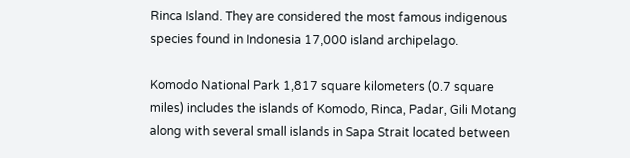Rinca Island. They are considered the most famous indigenous species found in Indonesia 17,000 island archipelago.

Komodo National Park 1,817 square kilometers (0.7 square miles) includes the islands of Komodo, Rinca, Padar, Gili Motang along with several small islands in Sapa Strait located between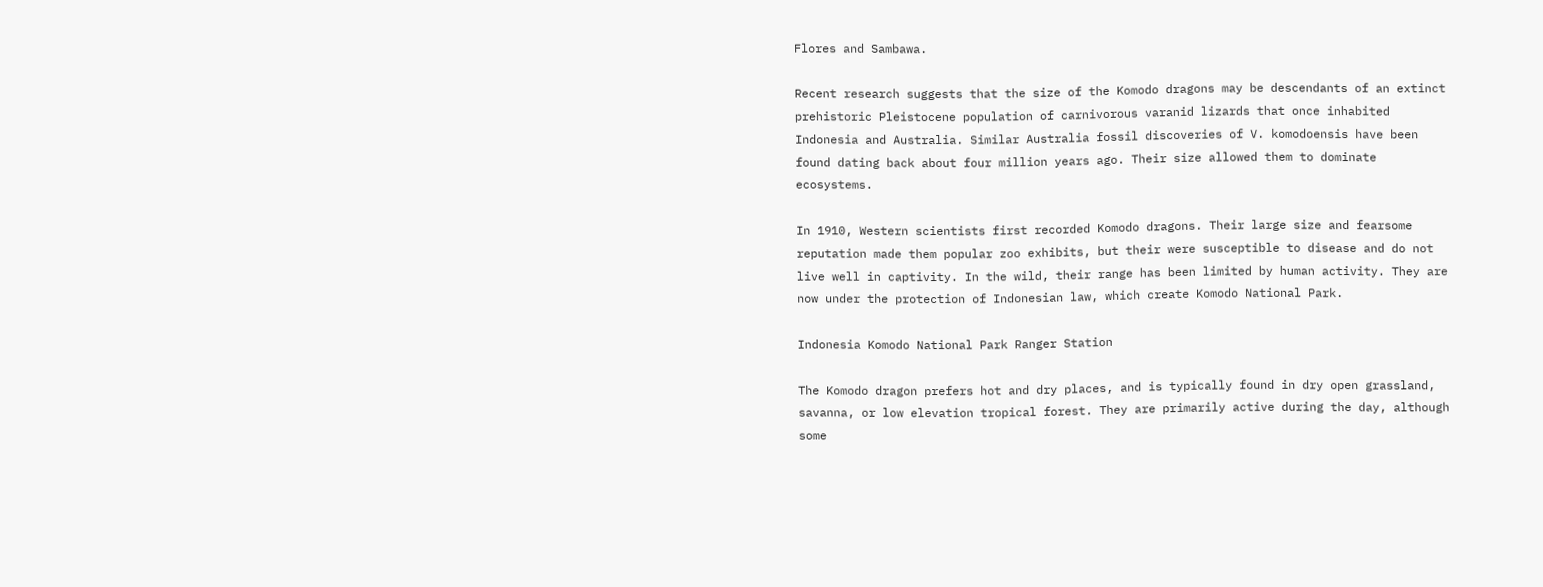Flores and Sambawa.

Recent research suggests that the size of the Komodo dragons may be descendants of an extinct prehistoric Pleistocene population of carnivorous varanid lizards that once inhabited Indonesia and Australia. Similar Australia fossil discoveries of V. komodoensis have been found dating back about four million years ago. Their size allowed them to dominate ecosystems.

In 1910, Western scientists first recorded Komodo dragons. Their large size and fearsome reputation made them popular zoo exhibits, but their were susceptible to disease and do not live well in captivity. In the wild, their range has been limited by human activity. They are now under the protection of Indonesian law, which create Komodo National Park.

Indonesia Komodo National Park Ranger Station

The Komodo dragon prefers hot and dry places, and is typically found in dry open grassland, savanna, or low elevation tropical forest. They are primarily active during the day, although some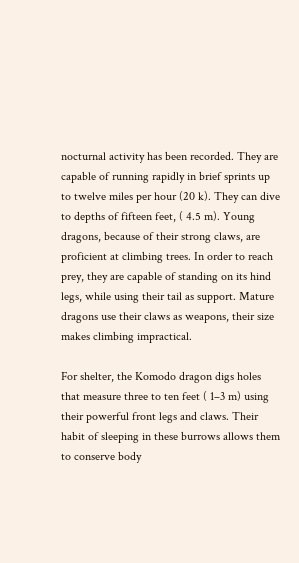nocturnal activity has been recorded. They are capable of running rapidly in brief sprints up to twelve miles per hour (20 k). They can dive to depths of fifteen feet, ( 4.5 m). Young dragons, because of their strong claws, are proficient at climbing trees. In order to reach prey, they are capable of standing on its hind legs, while using their tail as support. Mature dragons use their claws as weapons, their size makes climbing impractical.

For shelter, the Komodo dragon digs holes that measure three to ten feet ( 1–3 m) using their powerful front legs and claws. Their habit of sleeping in these burrows allows them to conserve body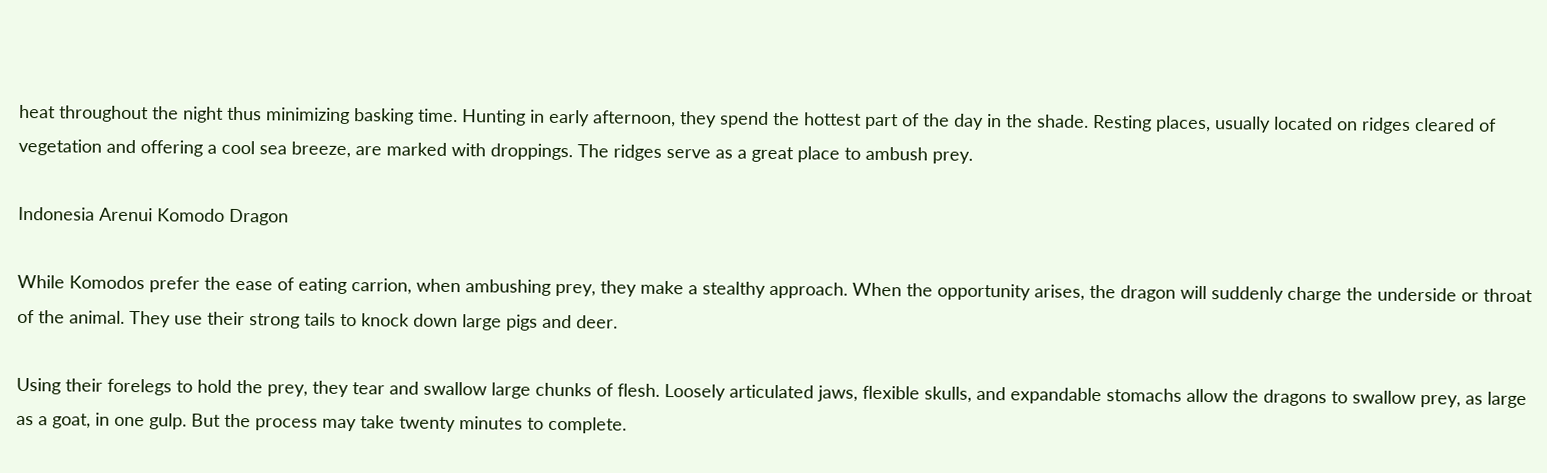heat throughout the night thus minimizing basking time. Hunting in early afternoon, they spend the hottest part of the day in the shade. Resting places, usually located on ridges cleared of vegetation and offering a cool sea breeze, are marked with droppings. The ridges serve as a great place to ambush prey.

Indonesia Arenui Komodo Dragon

While Komodos prefer the ease of eating carrion, when ambushing prey, they make a stealthy approach. When the opportunity arises, the dragon will suddenly charge the underside or throat of the animal. They use their strong tails to knock down large pigs and deer.

Using their forelegs to hold the prey, they tear and swallow large chunks of flesh. Loosely articulated jaws, flexible skulls, and expandable stomachs allow the dragons to swallow prey, as large as a goat, in one gulp. But the process may take twenty minutes to complete.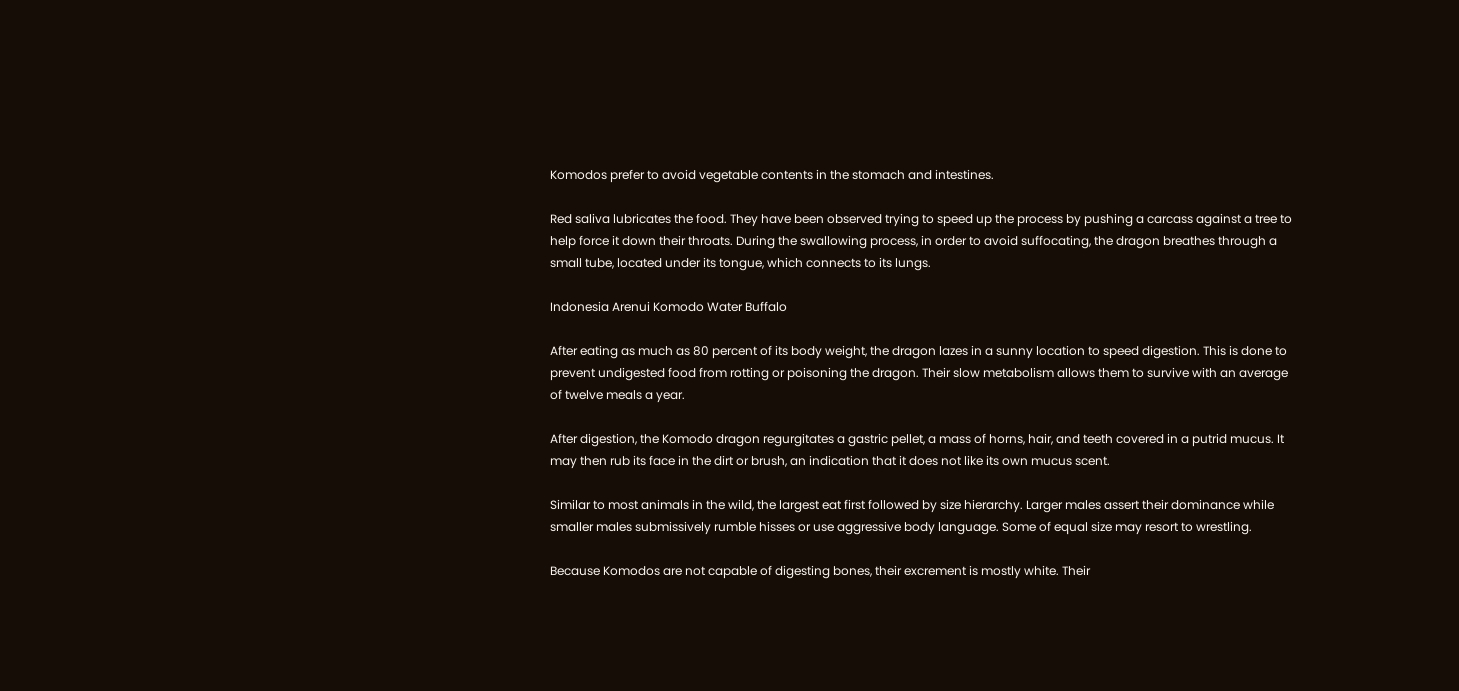Komodos prefer to avoid vegetable contents in the stomach and intestines.

Red saliva lubricates the food. They have been observed trying to speed up the process by pushing a carcass against a tree to help force it down their throats. During the swallowing process, in order to avoid suffocating, the dragon breathes through a small tube, located under its tongue, which connects to its lungs.

Indonesia Arenui Komodo Water Buffalo

After eating as much as 80 percent of its body weight, the dragon lazes in a sunny location to speed digestion. This is done to prevent undigested food from rotting or poisoning the dragon. Their slow metabolism allows them to survive with an average of twelve meals a year.

After digestion, the Komodo dragon regurgitates a gastric pellet, a mass of horns, hair, and teeth covered in a putrid mucus. It may then rub its face in the dirt or brush, an indication that it does not like its own mucus scent.

Similar to most animals in the wild, the largest eat first followed by size hierarchy. Larger males assert their dominance while smaller males submissively rumble hisses or use aggressive body language. Some of equal size may resort to wrestling.

Because Komodos are not capable of digesting bones, their excrement is mostly white. Their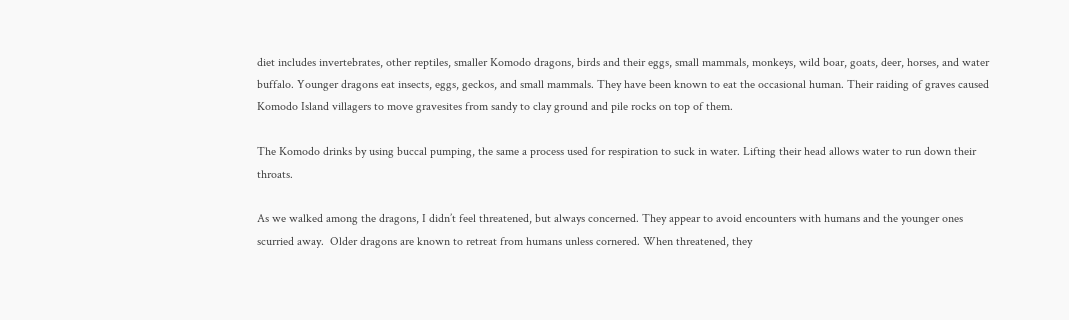diet includes invertebrates, other reptiles, smaller Komodo dragons, birds and their eggs, small mammals, monkeys, wild boar, goats, deer, horses, and water buffalo. Younger dragons eat insects, eggs, geckos, and small mammals. They have been known to eat the occasional human. Their raiding of graves caused Komodo Island villagers to move gravesites from sandy to clay ground and pile rocks on top of them.

The Komodo drinks by using buccal pumping, the same a process used for respiration to suck in water. Lifting their head allows water to run down their throats.

As we walked among the dragons, I didn’t feel threatened, but always concerned. They appear to avoid encounters with humans and the younger ones scurried away.  Older dragons are known to retreat from humans unless cornered. When threatened, they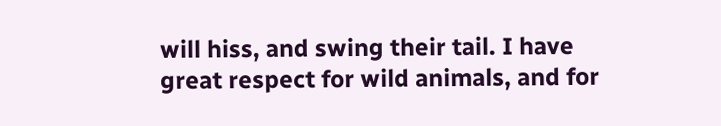will hiss, and swing their tail. I have great respect for wild animals, and for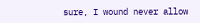sure, I wound never allow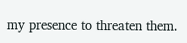my presence to threaten them.